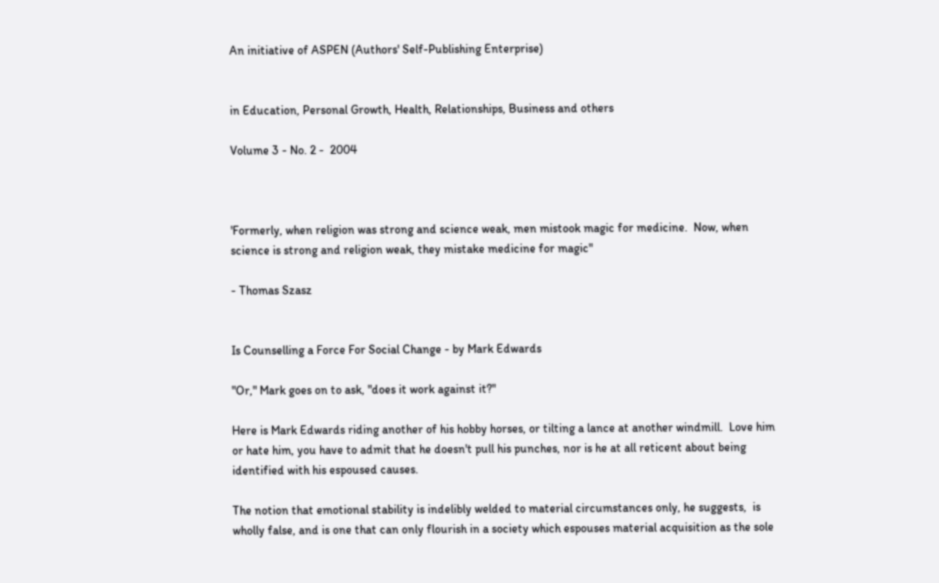An initiative of ASPEN (Authors' Self-Publishing Enterprise)


in Education, Personal Growth, Health, Relationships, Business and others

Volume 3 - No. 2 -  2004



'Formerly, when religion was strong and science weak, men mistook magic for medicine.  Now, when science is strong and religion weak, they mistake medicine for magic"

- Thomas Szasz


Is Counselling a Force For Social Change - by Mark Edwards

"Or," Mark goes on to ask, "does it work against it?"

Here is Mark Edwards riding another of his hobby horses, or tilting a lance at another windmill.  Love him or hate him, you have to admit that he doesn't pull his punches, nor is he at all reticent about being identified with his espoused causes.

The notion that emotional stability is indelibly welded to material circumstances only, he suggests,  is wholly false, and is one that can only flourish in a society which espouses material acquisition as the sole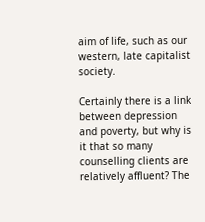aim of life, such as our western, late capitalist society.

Certainly there is a link between depression and poverty, but why is it that so many counselling clients are relatively affluent? The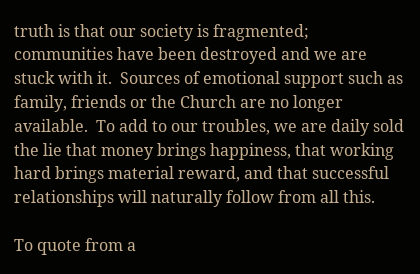truth is that our society is fragmented; communities have been destroyed and we are stuck with it.  Sources of emotional support such as family, friends or the Church are no longer available.  To add to our troubles, we are daily sold the lie that money brings happiness, that working hard brings material reward, and that successful relationships will naturally follow from all this.

To quote from a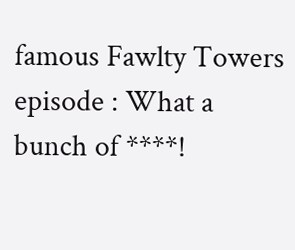famous Fawlty Towers episode : What a bunch of ****!